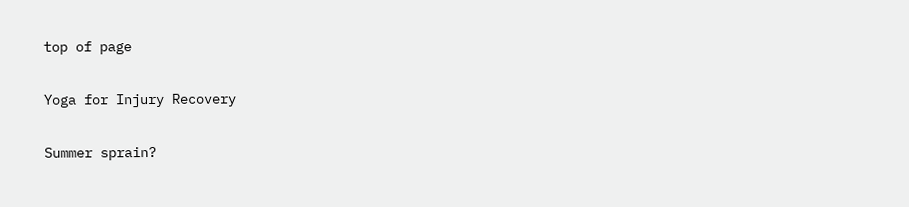top of page

Yoga for Injury Recovery

Summer sprain?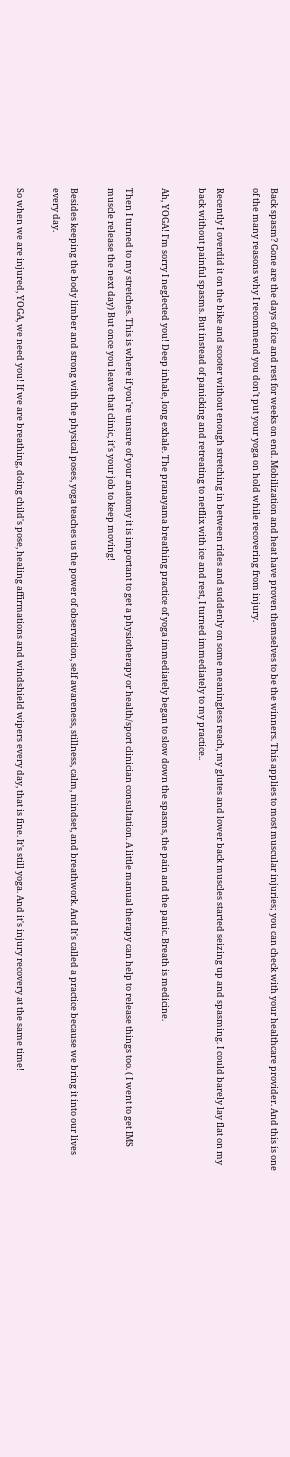Back spasm? Gone are the days of ice and rest for weeks on end. Mobilization and heat have proven themselves to be the winners. This applies to most muscular injuries; you can check with your healthcare provider. And this is one of the many reasons why I recommend you don't put your yoga on hold while recovering from injury.

Recently I overdid it on the bike and scooter without enough stretching in between rides and suddenly on some meaningless reach, my glutes and lower back muscles started seizing up and spasming. I could barely lay flat on my back without painful spasms. But instead of panicking and retreating to netflix with ice and rest, I turned immediately to my practice..

Ah, YOGA! I'm sorry I neglected you! Deep inhale, long exhale. The pranayama breathing practice of yoga immediately began to slow down the spasms, the pain and the panic. Breath is medicine.

Then I turned to my stretches. This is where if you're unsure of your anatomy it is important to get a physiotherapy or health/sport clinician consultation. A little manual therapy can help to release things too. ( I went to get IMS muscle release the next day) But once you leave that clinic, it's your job to keep moving!

Besides keeping the body limber and strong with the physical poses, yoga teaches us the power of observation, self awareness, stillness, calm, mindset, and breathwork. And It's called a practice because we bring it into our lives every day.

So when we are injured, YOGA, we need you! If we are breathing, doing child's pose, healing affirmations and windshield wipers every day, that is fine. It's still yoga. And it's injury recovery at the same time!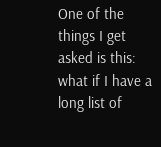One of the things I get asked is this: what if I have a long list of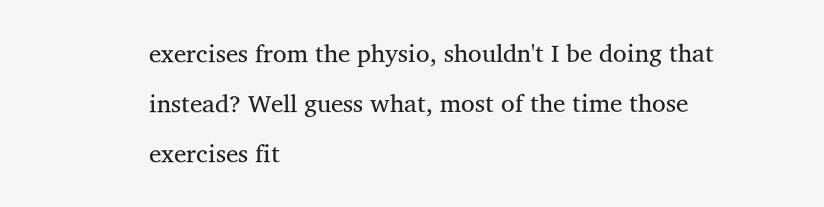exercises from the physio, shouldn't I be doing that instead? Well guess what, most of the time those exercises fit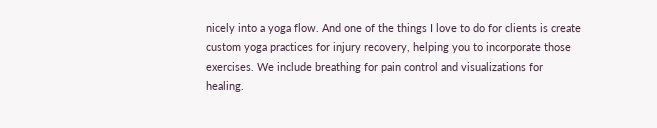nicely into a yoga flow. And one of the things I love to do for clients is create custom yoga practices for injury recovery, helping you to incorporate those exercises. We include breathing for pain control and visualizations for healing.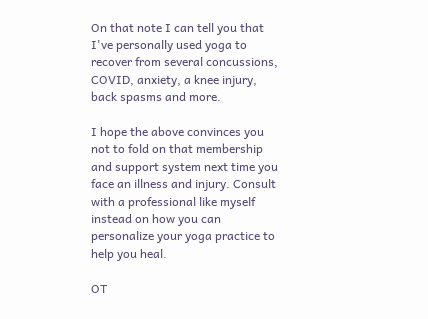On that note I can tell you that I've personally used yoga to recover from several concussions, COVID, anxiety, a knee injury, back spasms and more.

I hope the above convinces you not to fold on that membership and support system next time you face an illness and injury. Consult with a professional like myself instead on how you can personalize your yoga practice to help you heal.

OT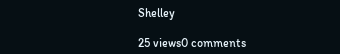Shelley

25 views0 comments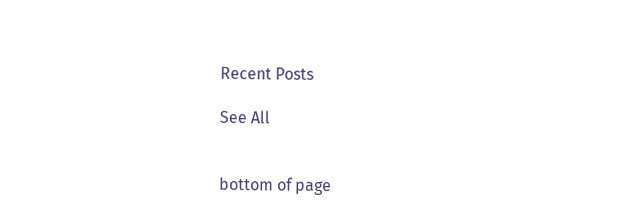Recent Posts

See All


bottom of page